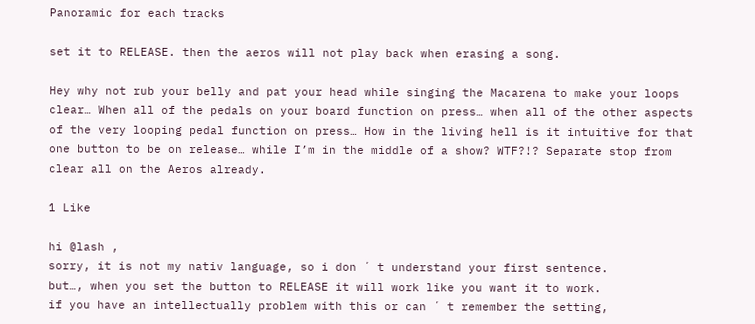Panoramic for each tracks

set it to RELEASE. then the aeros will not play back when erasing a song.

Hey why not rub your belly and pat your head while singing the Macarena to make your loops clear… When all of the pedals on your board function on press… when all of the other aspects of the very looping pedal function on press… How in the living hell is it intuitive for that one button to be on release… while I’m in the middle of a show? WTF?!? Separate stop from clear all on the Aeros already.

1 Like

hi @lash ,
sorry, it is not my nativ language, so i don ´ t understand your first sentence.
but…, when you set the button to RELEASE it will work like you want it to work.
if you have an intellectually problem with this or can ´ t remember the setting,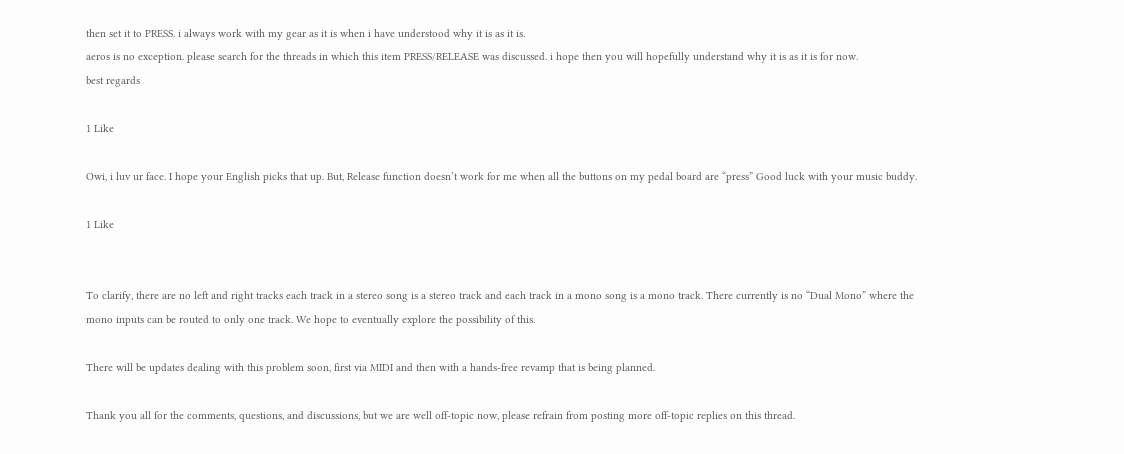then set it to PRESS. i always work with my gear as it is when i have understood why it is as it is.
aeros is no exception. please search for the threads in which this item PRESS/RELEASE was discussed. i hope then you will hopefully understand why it is as it is for now.
best regards

1 Like

Owi, i luv ur face. I hope your English picks that up. But, Release function doesn’t work for me when all the buttons on my pedal board are “press” Good luck with your music buddy.

1 Like


To clarify, there are no left and right tracks each track in a stereo song is a stereo track and each track in a mono song is a mono track. There currently is no “Dual Mono” where the mono inputs can be routed to only one track. We hope to eventually explore the possibility of this.

There will be updates dealing with this problem soon, first via MIDI and then with a hands-free revamp that is being planned.

Thank you all for the comments, questions, and discussions, but we are well off-topic now, please refrain from posting more off-topic replies on this thread.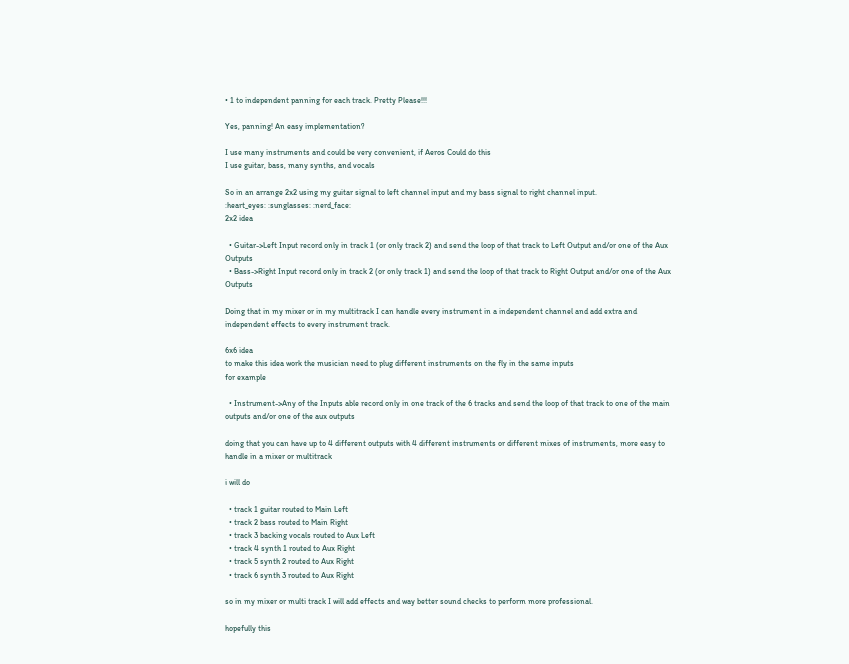• 1 to independent panning for each track. Pretty Please!!!

Yes, panning! An easy implementation?

I use many instruments and could be very convenient, if Aeros Could do this
I use guitar, bass, many synths, and vocals

So in an arrange 2x2 using my guitar signal to left channel input and my bass signal to right channel input.
:heart_eyes: :sunglasses: :nerd_face:
2x2 idea

  • Guitar->Left Input record only in track 1 (or only track 2) and send the loop of that track to Left Output and/or one of the Aux Outputs
  • Bass->Right Input record only in track 2 (or only track 1) and send the loop of that track to Right Output and/or one of the Aux Outputs

Doing that in my mixer or in my multitrack I can handle every instrument in a independent channel and add extra and independent effects to every instrument track.

6x6 idea
to make this idea work the musician need to plug different instruments on the fly in the same inputs
for example

  • Instrument->Any of the Inputs able record only in one track of the 6 tracks and send the loop of that track to one of the main outputs and/or one of the aux outputs

doing that you can have up to 4 different outputs with 4 different instruments or different mixes of instruments, more easy to handle in a mixer or multitrack

i will do

  • track 1 guitar routed to Main Left
  • track 2 bass routed to Main Right
  • track 3 backing vocals routed to Aux Left
  • track 4 synth 1 routed to Aux Right
  • track 5 synth 2 routed to Aux Right
  • track 6 synth 3 routed to Aux Right

so in my mixer or multi track I will add effects and way better sound checks to perform more professional.

hopefully this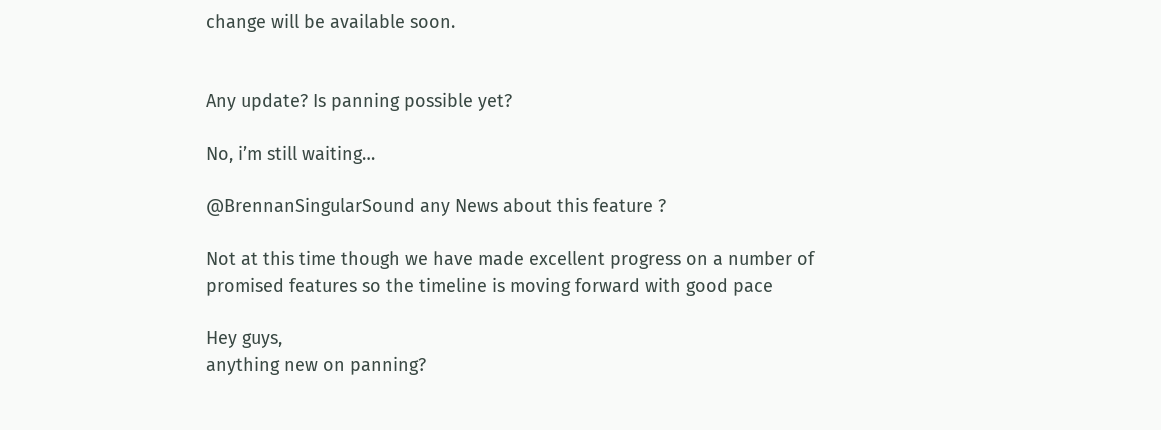change will be available soon.


Any update? Is panning possible yet?

No, i’m still waiting…

@BrennanSingularSound any News about this feature ?

Not at this time though we have made excellent progress on a number of promised features so the timeline is moving forward with good pace

Hey guys,
anything new on panning?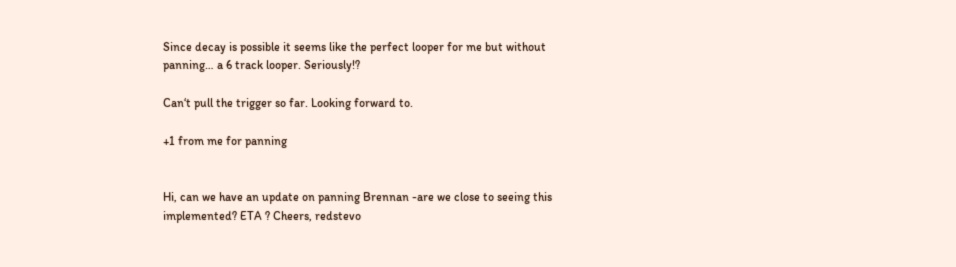Since decay is possible it seems like the perfect looper for me but without panning… a 6 track looper. Seriously!?

Can‘t pull the trigger so far. Looking forward to.

+1 from me for panning


Hi, can we have an update on panning Brennan -are we close to seeing this implemented? ETA ? Cheers, redstevo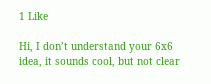1 Like

Hi, I don’t understand your 6x6 idea, it sounds cool, but not clear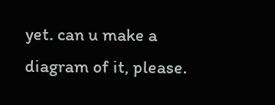yet. can u make a diagram of it, please.